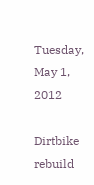Tuesday, May 1, 2012

Dirtbike rebuild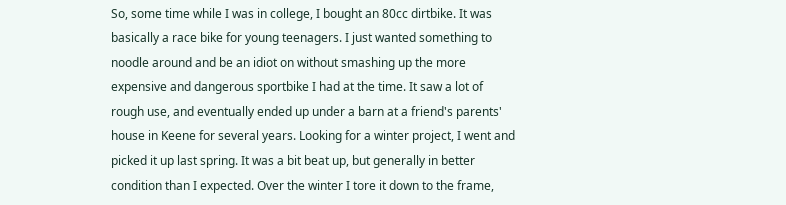So, some time while I was in college, I bought an 80cc dirtbike. It was basically a race bike for young teenagers. I just wanted something to noodle around and be an idiot on without smashing up the more expensive and dangerous sportbike I had at the time. It saw a lot of rough use, and eventually ended up under a barn at a friend's parents' house in Keene for several years. Looking for a winter project, I went and picked it up last spring. It was a bit beat up, but generally in better condition than I expected. Over the winter I tore it down to the frame,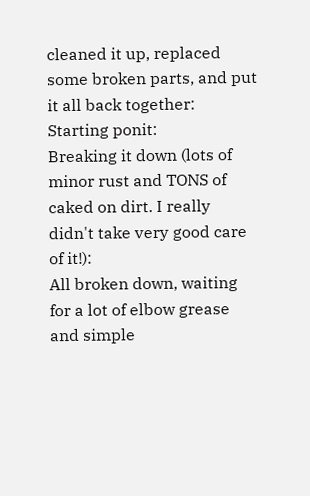cleaned it up, replaced some broken parts, and put it all back together: Starting ponit:
Breaking it down (lots of minor rust and TONS of caked on dirt. I really didn't take very good care of it!):
All broken down, waiting for a lot of elbow grease and simple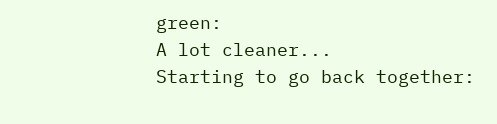green:
A lot cleaner...
Starting to go back together: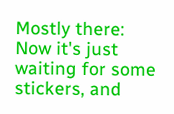Mostly there:
Now it's just waiting for some stickers, and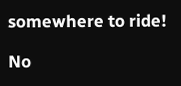somewhere to ride!

No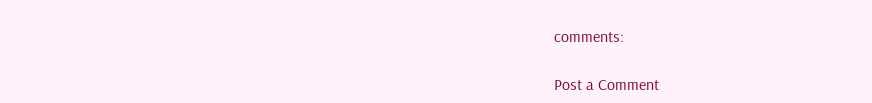comments:

Post a Comment